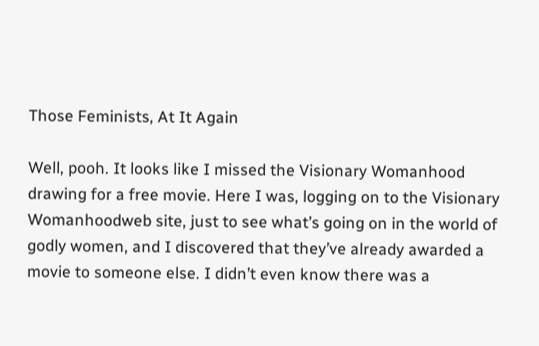Those Feminists, At It Again

Well, pooh. It looks like I missed the Visionary Womanhood drawing for a free movie. Here I was, logging on to the Visionary Womanhoodweb site, just to see what’s going on in the world of godly women, and I discovered that they’ve already awarded a movie to someone else. I didn’t even know there was a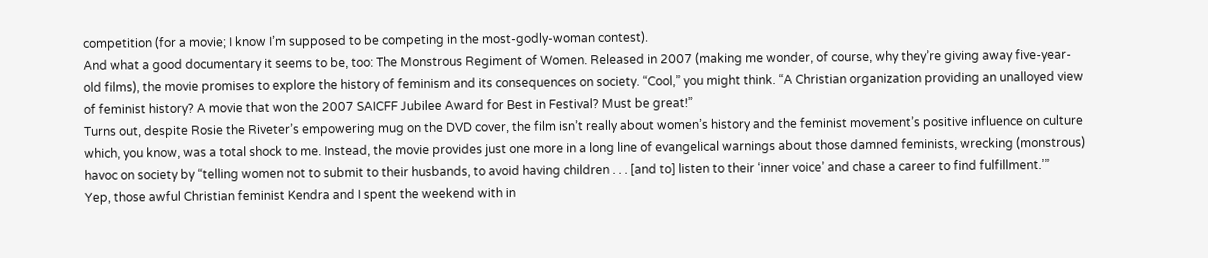competition (for a movie; I know I’m supposed to be competing in the most-godly-woman contest).
And what a good documentary it seems to be, too: The Monstrous Regiment of Women. Released in 2007 (making me wonder, of course, why they’re giving away five-year-old films), the movie promises to explore the history of feminism and its consequences on society. “Cool,” you might think. “A Christian organization providing an unalloyed view of feminist history? A movie that won the 2007 SAICFF Jubilee Award for Best in Festival? Must be great!”
Turns out, despite Rosie the Riveter’s empowering mug on the DVD cover, the film isn’t really about women’s history and the feminist movement’s positive influence on culture which, you know, was a total shock to me. Instead, the movie provides just one more in a long line of evangelical warnings about those damned feminists, wrecking (monstrous) havoc on society by “telling women not to submit to their husbands, to avoid having children . . . [and to] listen to their ‘inner voice’ and chase a career to find fulfillment.’”
Yep, those awful Christian feminist Kendra and I spent the weekend with in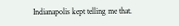Indianapolis kept telling me that.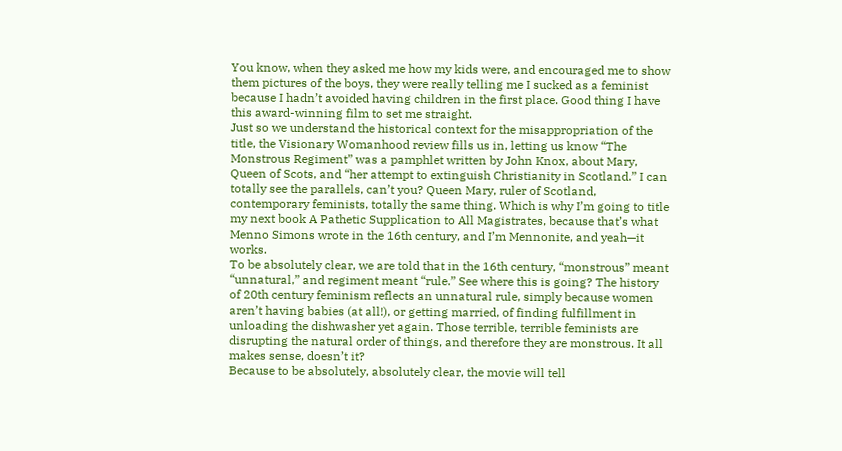You know, when they asked me how my kids were, and encouraged me to show them pictures of the boys, they were really telling me I sucked as a feminist because I hadn’t avoided having children in the first place. Good thing I have this award-winning film to set me straight.
Just so we understand the historical context for the misappropriation of the title, the Visionary Womanhood review fills us in, letting us know “The Monstrous Regiment” was a pamphlet written by John Knox, about Mary, Queen of Scots, and “her attempt to extinguish Christianity in Scotland.” I can totally see the parallels, can’t you? Queen Mary, ruler of Scotland, contemporary feminists, totally the same thing. Which is why I’m going to title my next book A Pathetic Supplication to All Magistrates, because that’s what Menno Simons wrote in the 16th century, and I’m Mennonite, and yeah—it works.
To be absolutely clear, we are told that in the 16th century, “monstrous” meant “unnatural,” and regiment meant “rule.” See where this is going? The history of 20th century feminism reflects an unnatural rule, simply because women aren’t having babies (at all!), or getting married, of finding fulfillment in unloading the dishwasher yet again. Those terrible, terrible feminists are disrupting the natural order of things, and therefore they are monstrous. It all makes sense, doesn’t it?
Because to be absolutely, absolutely clear, the movie will tell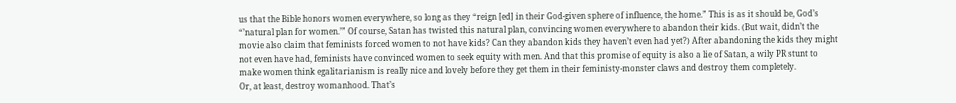us that the Bible honors women everywhere, so long as they “reign [ed] in their God-given sphere of influence, the home.” This is as it should be, God’s “’natural plan for women.’” Of course, Satan has twisted this natural plan, convincing women everywhere to abandon their kids. (But wait, didn’t the movie also claim that feminists forced women to not have kids? Can they abandon kids they haven’t even had yet?) After abandoning the kids they might not even have had, feminists have convinced women to seek equity with men. And that this promise of equity is also a lie of Satan, a wily PR stunt to make women think egalitarianism is really nice and lovely before they get them in their feministy-monster claws and destroy them completely.
Or, at least, destroy womanhood. That’s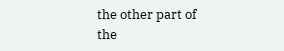the other part of the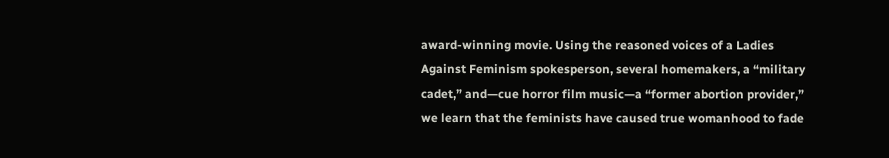award-winning movie. Using the reasoned voices of a Ladies Against Feminism spokesperson, several homemakers, a “military cadet,” and—cue horror film music—a “former abortion provider,” we learn that the feminists have caused true womanhood to fade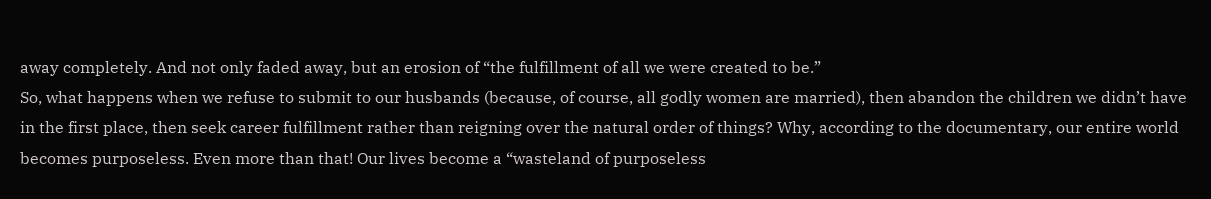away completely. And not only faded away, but an erosion of “the fulfillment of all we were created to be.”
So, what happens when we refuse to submit to our husbands (because, of course, all godly women are married), then abandon the children we didn’t have in the first place, then seek career fulfillment rather than reigning over the natural order of things? Why, according to the documentary, our entire world becomes purposeless. Even more than that! Our lives become a “wasteland of purposeless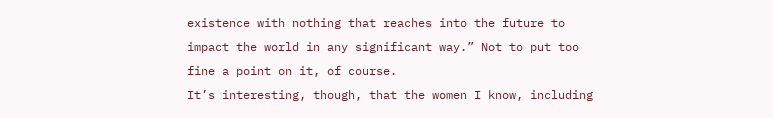existence with nothing that reaches into the future to impact the world in any significant way.” Not to put too fine a point on it, of course.
It’s interesting, though, that the women I know, including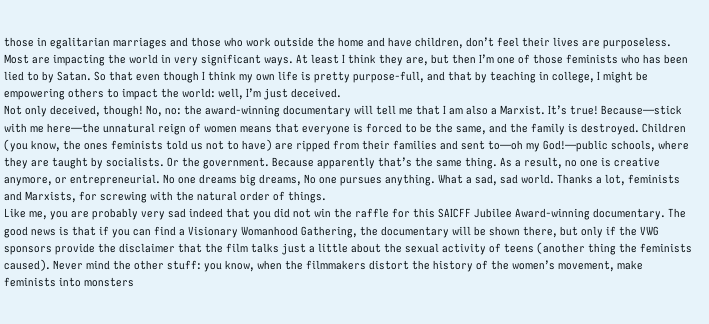those in egalitarian marriages and those who work outside the home and have children, don’t feel their lives are purposeless. Most are impacting the world in very significant ways. At least I think they are, but then I’m one of those feminists who has been lied to by Satan. So that even though I think my own life is pretty purpose-full, and that by teaching in college, I might be empowering others to impact the world: well, I’m just deceived.
Not only deceived, though! No, no: the award-winning documentary will tell me that I am also a Marxist. It’s true! Because—stick with me here—the unnatural reign of women means that everyone is forced to be the same, and the family is destroyed. Children (you know, the ones feminists told us not to have) are ripped from their families and sent to—oh my God!—public schools, where they are taught by socialists. Or the government. Because apparently that’s the same thing. As a result, no one is creative anymore, or entrepreneurial. No one dreams big dreams, No one pursues anything. What a sad, sad world. Thanks a lot, feminists and Marxists, for screwing with the natural order of things.
Like me, you are probably very sad indeed that you did not win the raffle for this SAICFF Jubilee Award-winning documentary. The good news is that if you can find a Visionary Womanhood Gathering, the documentary will be shown there, but only if the VWG sponsors provide the disclaimer that the film talks just a little about the sexual activity of teens (another thing the feminists caused). Never mind the other stuff: you know, when the filmmakers distort the history of the women’s movement, make feminists into monsters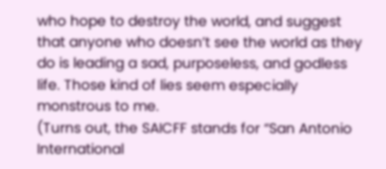who hope to destroy the world, and suggest that anyone who doesn’t see the world as they do is leading a sad, purposeless, and godless life. Those kind of lies seem especially monstrous to me.
(Turns out, the SAICFF stands for “San Antonio International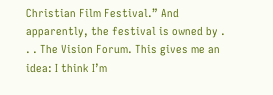Christian Film Festival.” And apparently, the festival is owned by . . . The Vision Forum. This gives me an idea: I think I’m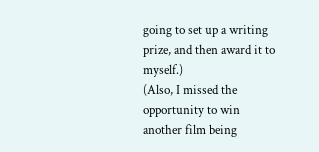going to set up a writing prize, and then award it to myself.)
(Also, I missed the opportunity to win another film being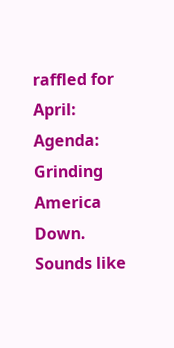raffled for April: Agenda: Grinding America Down. Sounds like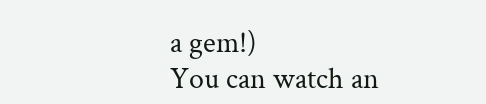a gem!)
You can watch an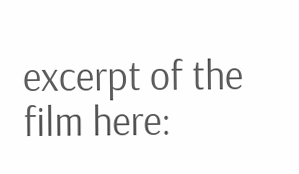excerpt of the film here: